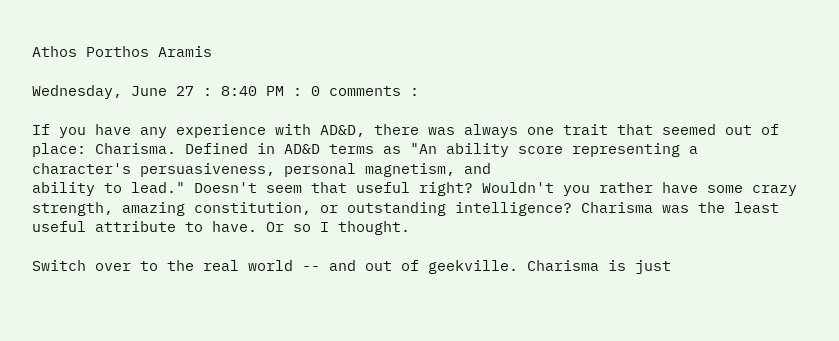Athos Porthos Aramis

Wednesday, June 27 : 8:40 PM : 0 comments :

If you have any experience with AD&D, there was always one trait that seemed out of place: Charisma. Defined in AD&D terms as "An ability score representing a character's persuasiveness, personal magnetism, and
ability to lead." Doesn't seem that useful right? Wouldn't you rather have some crazy strength, amazing constitution, or outstanding intelligence? Charisma was the least useful attribute to have. Or so I thought.

Switch over to the real world -- and out of geekville. Charisma is just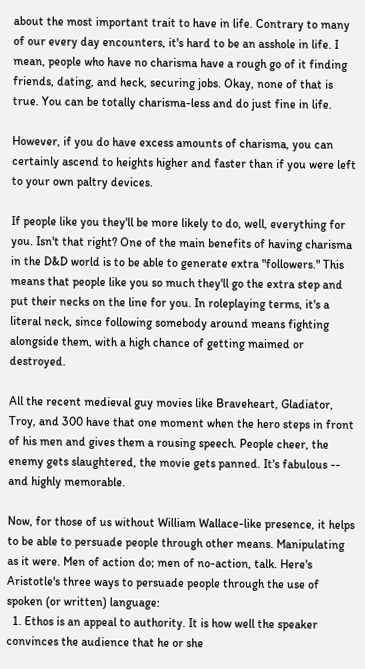about the most important trait to have in life. Contrary to many of our every day encounters, it's hard to be an asshole in life. I mean, people who have no charisma have a rough go of it finding friends, dating, and heck, securing jobs. Okay, none of that is true. You can be totally charisma-less and do just fine in life.

However, if you do have excess amounts of charisma, you can certainly ascend to heights higher and faster than if you were left to your own paltry devices.

If people like you they'll be more likely to do, well, everything for you. Isn't that right? One of the main benefits of having charisma in the D&D world is to be able to generate extra "followers." This means that people like you so much they'll go the extra step and put their necks on the line for you. In roleplaying terms, it's a literal neck, since following somebody around means fighting alongside them, with a high chance of getting maimed or destroyed.

All the recent medieval guy movies like Braveheart, Gladiator, Troy, and 300 have that one moment when the hero steps in front of his men and gives them a rousing speech. People cheer, the enemy gets slaughtered, the movie gets panned. It's fabulous -- and highly memorable.

Now, for those of us without William Wallace-like presence, it helps to be able to persuade people through other means. Manipulating as it were. Men of action do; men of no-action, talk. Here's Aristotle's three ways to persuade people through the use of spoken (or written) language:
  1. Ethos is an appeal to authority. It is how well the speaker convinces the audience that he or she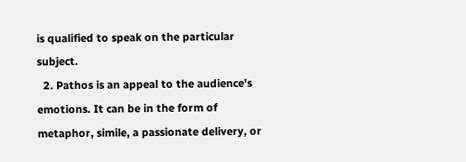is qualified to speak on the particular subject.
  2. Pathos is an appeal to the audience's emotions. It can be in the form of metaphor, simile, a passionate delivery, or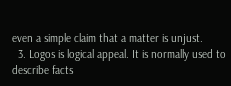even a simple claim that a matter is unjust.
  3. Logos is logical appeal. It is normally used to describe facts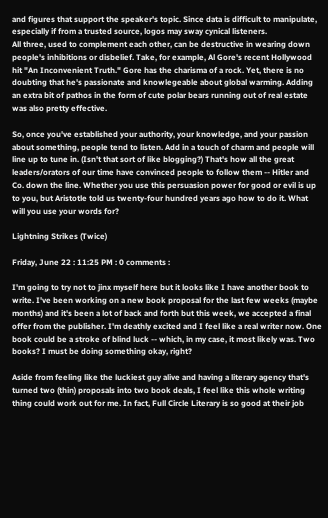and figures that support the speaker's topic. Since data is difficult to manipulate, especially if from a trusted source, logos may sway cynical listeners.
All three, used to complement each other, can be destructive in wearing down people's inhibitions or disbelief. Take, for example, Al Gore's recent Hollywood hit "An Inconvenient Truth." Gore has the charisma of a rock. Yet, there is no doubting that he's passionate and knowlegeable about global warming. Adding an extra bit of pathos in the form of cute polar bears running out of real estate was also pretty effective.

So, once you've established your authority, your knowledge, and your passion about something, people tend to listen. Add in a touch of charm and people will line up to tune in. (Isn't that sort of like blogging?) That's how all the great leaders/orators of our time have convinced people to follow them -- Hitler and Co. down the line. Whether you use this persuasion power for good or evil is up to you, but Aristotle told us twenty-four hundred years ago how to do it. What will you use your words for?

Lightning Strikes (Twice)

Friday, June 22 : 11:25 PM : 0 comments :

I'm going to try not to jinx myself here but it looks like I have another book to write. I've been working on a new book proposal for the last few weeks (maybe months) and it's been a lot of back and forth but this week, we accepted a final offer from the publisher. I'm deathly excited and I feel like a real writer now. One book could be a stroke of blind luck -- which, in my case, it most likely was. Two books? I must be doing something okay, right?

Aside from feeling like the luckiest guy alive and having a literary agency that's turned two (thin) proposals into two book deals, I feel like this whole writing thing could work out for me. In fact, Full Circle Literary is so good at their job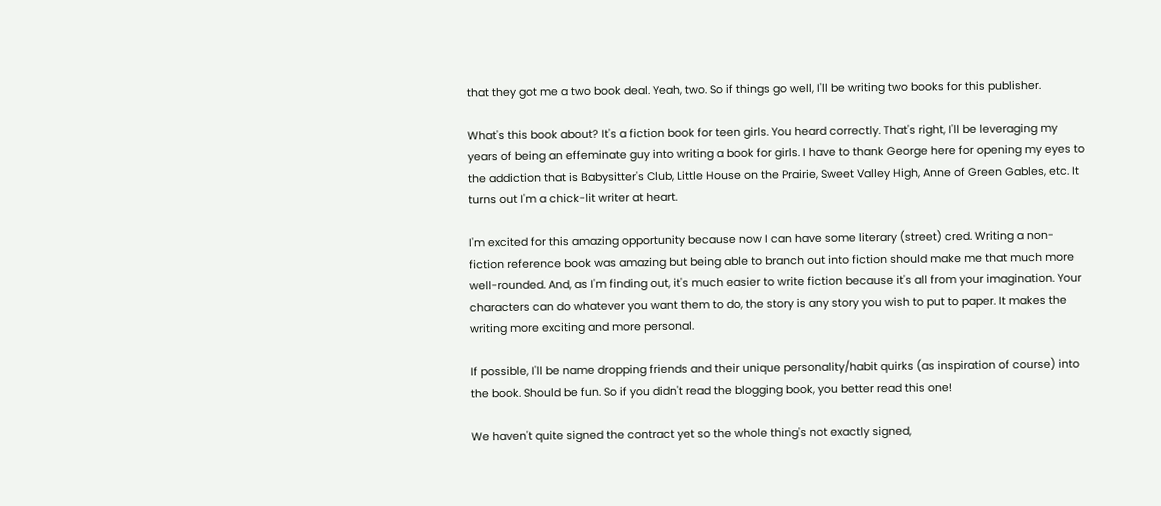that they got me a two book deal. Yeah, two. So if things go well, I'll be writing two books for this publisher.

What's this book about? It's a fiction book for teen girls. You heard correctly. That's right, I'll be leveraging my years of being an effeminate guy into writing a book for girls. I have to thank George here for opening my eyes to the addiction that is Babysitter's Club, Little House on the Prairie, Sweet Valley High, Anne of Green Gables, etc. It turns out I'm a chick-lit writer at heart.

I'm excited for this amazing opportunity because now I can have some literary (street) cred. Writing a non-fiction reference book was amazing but being able to branch out into fiction should make me that much more well-rounded. And, as I'm finding out, it's much easier to write fiction because it's all from your imagination. Your characters can do whatever you want them to do, the story is any story you wish to put to paper. It makes the writing more exciting and more personal.

If possible, I'll be name dropping friends and their unique personality/habit quirks (as inspiration of course) into the book. Should be fun. So if you didn't read the blogging book, you better read this one!

We haven't quite signed the contract yet so the whole thing's not exactly signed,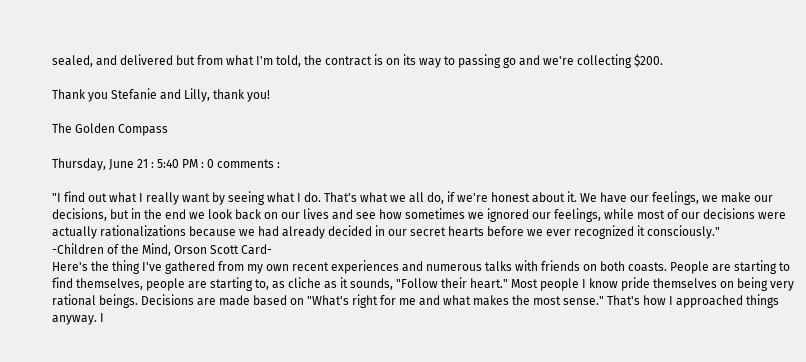sealed, and delivered but from what I'm told, the contract is on its way to passing go and we're collecting $200.

Thank you Stefanie and Lilly, thank you!

The Golden Compass

Thursday, June 21 : 5:40 PM : 0 comments :

"I find out what I really want by seeing what I do. That's what we all do, if we're honest about it. We have our feelings, we make our decisions, but in the end we look back on our lives and see how sometimes we ignored our feelings, while most of our decisions were actually rationalizations because we had already decided in our secret hearts before we ever recognized it consciously."
-Children of the Mind, Orson Scott Card-
Here's the thing I've gathered from my own recent experiences and numerous talks with friends on both coasts. People are starting to find themselves, people are starting to, as cliche as it sounds, "Follow their heart." Most people I know pride themselves on being very rational beings. Decisions are made based on "What's right for me and what makes the most sense." That's how I approached things anyway. I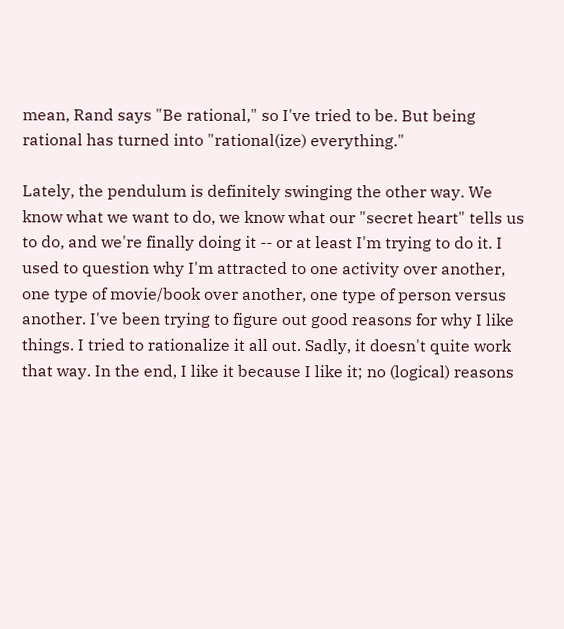mean, Rand says "Be rational," so I've tried to be. But being rational has turned into "rational(ize) everything."

Lately, the pendulum is definitely swinging the other way. We know what we want to do, we know what our "secret heart" tells us to do, and we're finally doing it -- or at least I'm trying to do it. I used to question why I'm attracted to one activity over another, one type of movie/book over another, one type of person versus another. I've been trying to figure out good reasons for why I like things. I tried to rationalize it all out. Sadly, it doesn't quite work that way. In the end, I like it because I like it; no (logical) reasons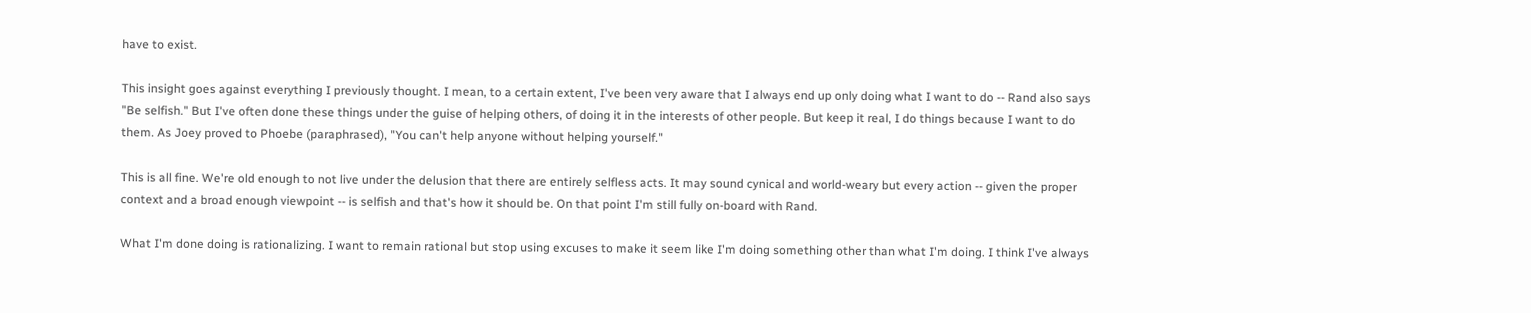have to exist.

This insight goes against everything I previously thought. I mean, to a certain extent, I've been very aware that I always end up only doing what I want to do -- Rand also says "Be selfish." But I've often done these things under the guise of helping others, of doing it in the interests of other people. But keep it real, I do things because I want to do them. As Joey proved to Phoebe (paraphrased), "You can't help anyone without helping yourself."

This is all fine. We're old enough to not live under the delusion that there are entirely selfless acts. It may sound cynical and world-weary but every action -- given the proper context and a broad enough viewpoint -- is selfish and that's how it should be. On that point I'm still fully on-board with Rand.

What I'm done doing is rationalizing. I want to remain rational but stop using excuses to make it seem like I'm doing something other than what I'm doing. I think I've always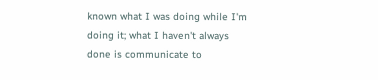known what I was doing while I'm doing it; what I haven't always done is communicate to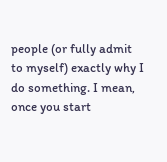people (or fully admit to myself) exactly why I do something. I mean, once you start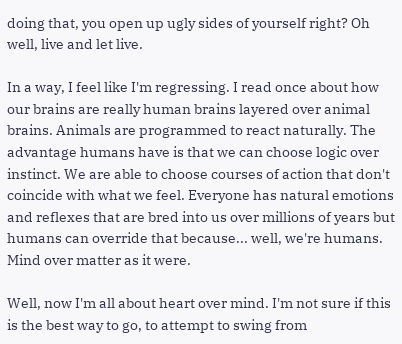doing that, you open up ugly sides of yourself right? Oh well, live and let live.

In a way, I feel like I'm regressing. I read once about how our brains are really human brains layered over animal brains. Animals are programmed to react naturally. The advantage humans have is that we can choose logic over instinct. We are able to choose courses of action that don't coincide with what we feel. Everyone has natural emotions and reflexes that are bred into us over millions of years but humans can override that because... well, we're humans. Mind over matter as it were.

Well, now I'm all about heart over mind. I'm not sure if this is the best way to go, to attempt to swing from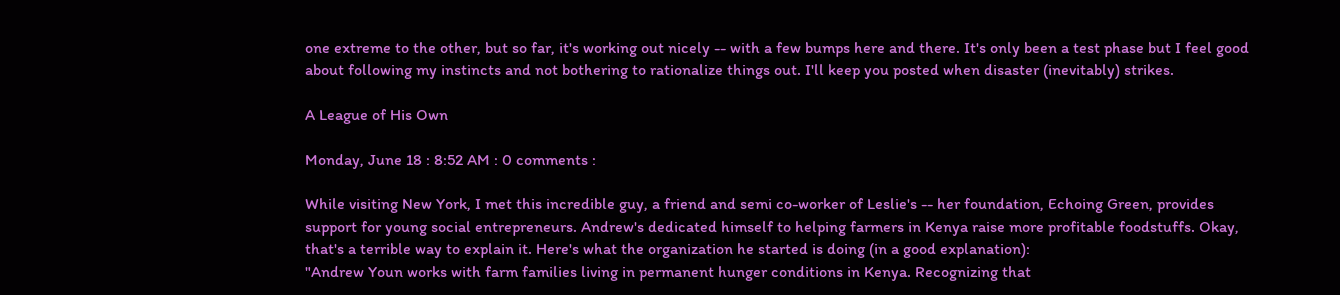one extreme to the other, but so far, it's working out nicely -- with a few bumps here and there. It's only been a test phase but I feel good about following my instincts and not bothering to rationalize things out. I'll keep you posted when disaster (inevitably) strikes.

A League of His Own

Monday, June 18 : 8:52 AM : 0 comments :

While visiting New York, I met this incredible guy, a friend and semi co-worker of Leslie's -- her foundation, Echoing Green, provides support for young social entrepreneurs. Andrew's dedicated himself to helping farmers in Kenya raise more profitable foodstuffs. Okay, that's a terrible way to explain it. Here's what the organization he started is doing (in a good explanation):
"Andrew Youn works with farm families living in permanent hunger conditions in Kenya. Recognizing that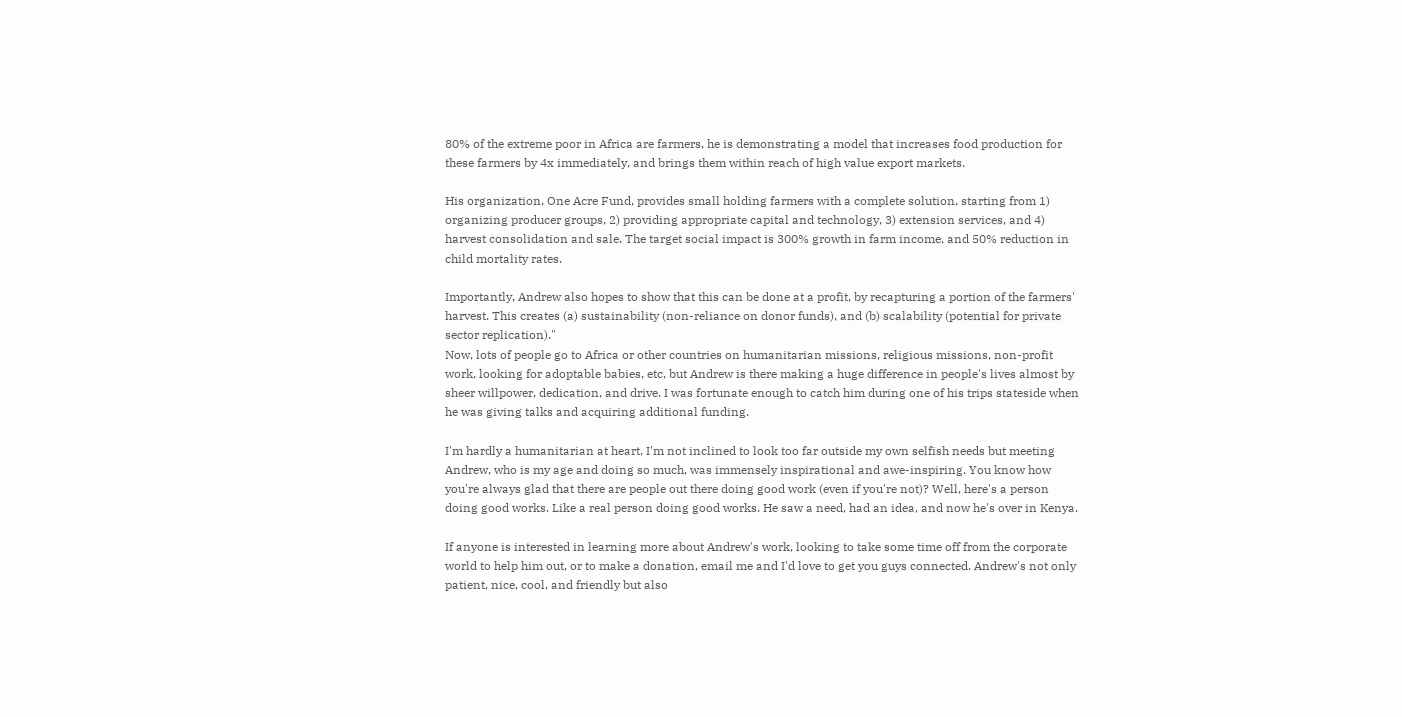80% of the extreme poor in Africa are farmers, he is demonstrating a model that increases food production for these farmers by 4x immediately, and brings them within reach of high value export markets.

His organization, One Acre Fund, provides small holding farmers with a complete solution, starting from 1) organizing producer groups, 2) providing appropriate capital and technology, 3) extension services, and 4) harvest consolidation and sale. The target social impact is 300% growth in farm income, and 50% reduction in child mortality rates.

Importantly, Andrew also hopes to show that this can be done at a profit, by recapturing a portion of the farmers' harvest. This creates (a) sustainability (non-reliance on donor funds), and (b) scalability (potential for private sector replication)."
Now, lots of people go to Africa or other countries on humanitarian missions, religious missions, non-profit work, looking for adoptable babies, etc, but Andrew is there making a huge difference in people's lives almost by sheer willpower, dedication, and drive. I was fortunate enough to catch him during one of his trips stateside when he was giving talks and acquiring additional funding.

I'm hardly a humanitarian at heart, I'm not inclined to look too far outside my own selfish needs but meeting Andrew, who is my age and doing so much, was immensely inspirational and awe-inspiring. You know how you're always glad that there are people out there doing good work (even if you're not)? Well, here's a person doing good works. Like a real person doing good works. He saw a need, had an idea, and now he's over in Kenya.

If anyone is interested in learning more about Andrew's work, looking to take some time off from the corporate world to help him out, or to make a donation, email me and I'd love to get you guys connected. Andrew's not only patient, nice, cool, and friendly but also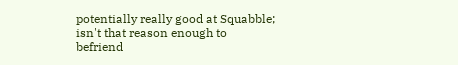potentially really good at Squabble; isn't that reason enough to befriend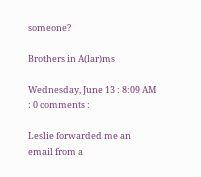someone?

Brothers in A(lar)ms

Wednesday, June 13 : 8:09 AM : 0 comments :

Leslie forwarded me an email from a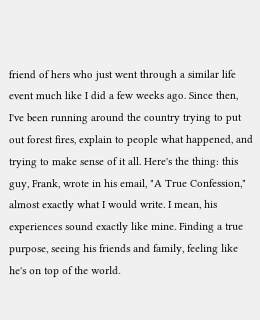friend of hers who just went through a similar life event much like I did a few weeks ago. Since then, I've been running around the country trying to put out forest fires, explain to people what happened, and trying to make sense of it all. Here's the thing: this guy, Frank, wrote in his email, "A True Confession," almost exactly what I would write. I mean, his experiences sound exactly like mine. Finding a true purpose, seeing his friends and family, feeling like he's on top of the world.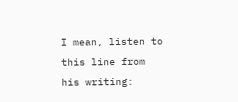I mean, listen to this line from his writing: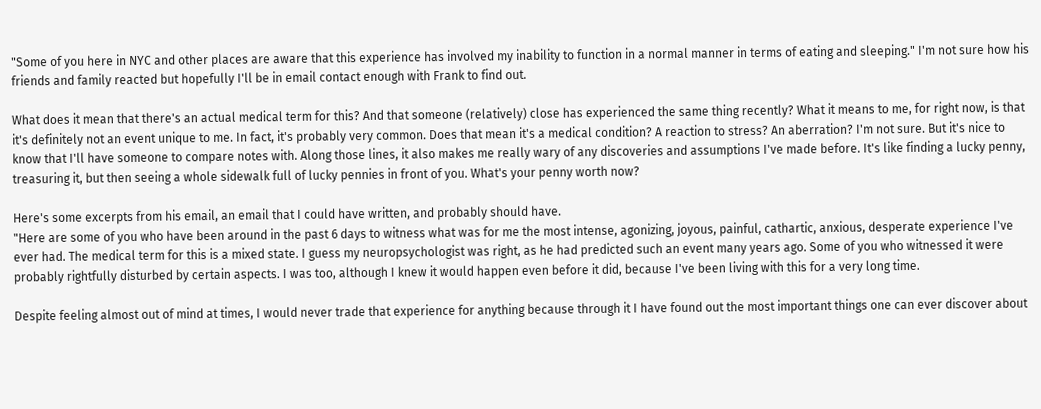"Some of you here in NYC and other places are aware that this experience has involved my inability to function in a normal manner in terms of eating and sleeping." I'm not sure how his friends and family reacted but hopefully I'll be in email contact enough with Frank to find out.

What does it mean that there's an actual medical term for this? And that someone (relatively) close has experienced the same thing recently? What it means to me, for right now, is that it's definitely not an event unique to me. In fact, it's probably very common. Does that mean it's a medical condition? A reaction to stress? An aberration? I'm not sure. But it's nice to know that I'll have someone to compare notes with. Along those lines, it also makes me really wary of any discoveries and assumptions I've made before. It's like finding a lucky penny, treasuring it, but then seeing a whole sidewalk full of lucky pennies in front of you. What's your penny worth now?

Here's some excerpts from his email, an email that I could have written, and probably should have.
"Here are some of you who have been around in the past 6 days to witness what was for me the most intense, agonizing, joyous, painful, cathartic, anxious, desperate experience I've ever had. The medical term for this is a mixed state. I guess my neuropsychologist was right, as he had predicted such an event many years ago. Some of you who witnessed it were probably rightfully disturbed by certain aspects. I was too, although I knew it would happen even before it did, because I've been living with this for a very long time.

Despite feeling almost out of mind at times, I would never trade that experience for anything because through it I have found out the most important things one can ever discover about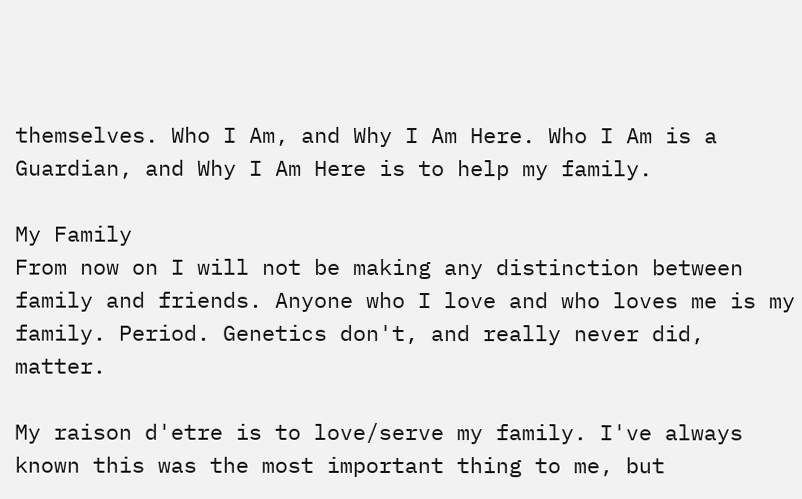themselves. Who I Am, and Why I Am Here. Who I Am is a Guardian, and Why I Am Here is to help my family.

My Family
From now on I will not be making any distinction between family and friends. Anyone who I love and who loves me is my family. Period. Genetics don't, and really never did, matter.

My raison d'etre is to love/serve my family. I've always known this was the most important thing to me, but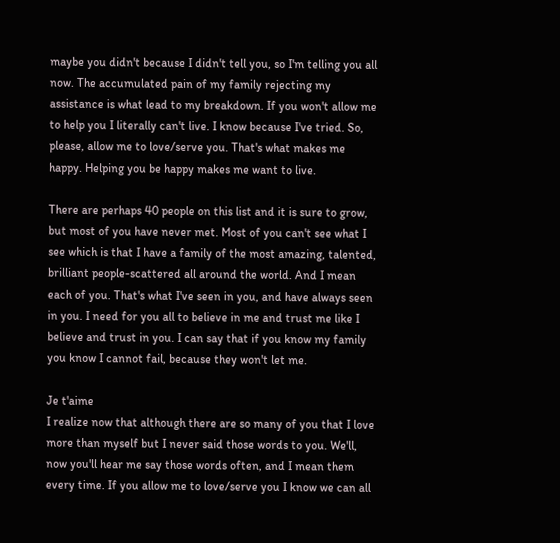maybe you didn't because I didn't tell you, so I'm telling you all now. The accumulated pain of my family rejecting my assistance is what lead to my breakdown. If you won't allow me to help you I literally can't live. I know because I've tried. So, please, allow me to love/serve you. That's what makes me happy. Helping you be happy makes me want to live.

There are perhaps 40 people on this list and it is sure to grow, but most of you have never met. Most of you can't see what I see which is that I have a family of the most amazing, talented, brilliant people-scattered all around the world. And I mean each of you. That's what I've seen in you, and have always seen in you. I need for you all to believe in me and trust me like I believe and trust in you. I can say that if you know my family you know I cannot fail, because they won't let me.

Je t'aime
I realize now that although there are so many of you that I love more than myself but I never said those words to you. We'll, now you'll hear me say those words often, and I mean them every time. If you allow me to love/serve you I know we can all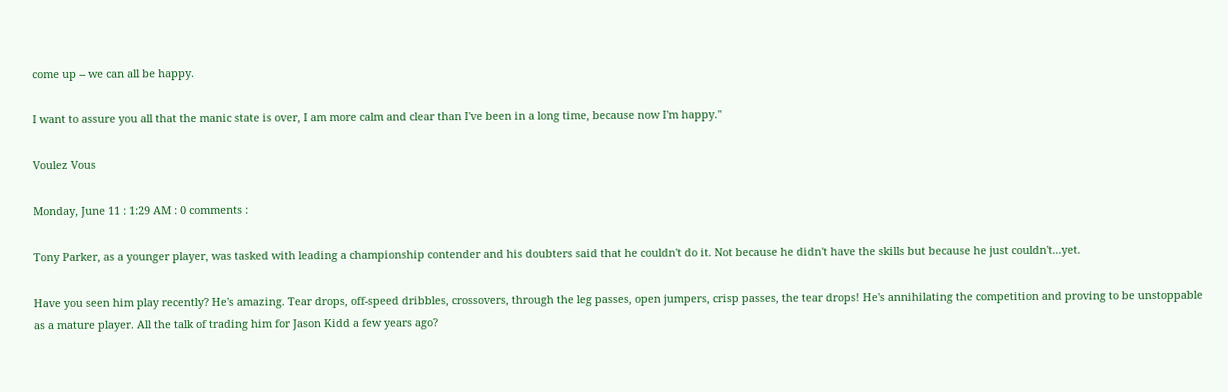come up -- we can all be happy.

I want to assure you all that the manic state is over, I am more calm and clear than I've been in a long time, because now I'm happy."

Voulez Vous

Monday, June 11 : 1:29 AM : 0 comments :

Tony Parker, as a younger player, was tasked with leading a championship contender and his doubters said that he couldn't do it. Not because he didn't have the skills but because he just couldn't...yet.

Have you seen him play recently? He's amazing. Tear drops, off-speed dribbles, crossovers, through the leg passes, open jumpers, crisp passes, the tear drops! He's annihilating the competition and proving to be unstoppable as a mature player. All the talk of trading him for Jason Kidd a few years ago?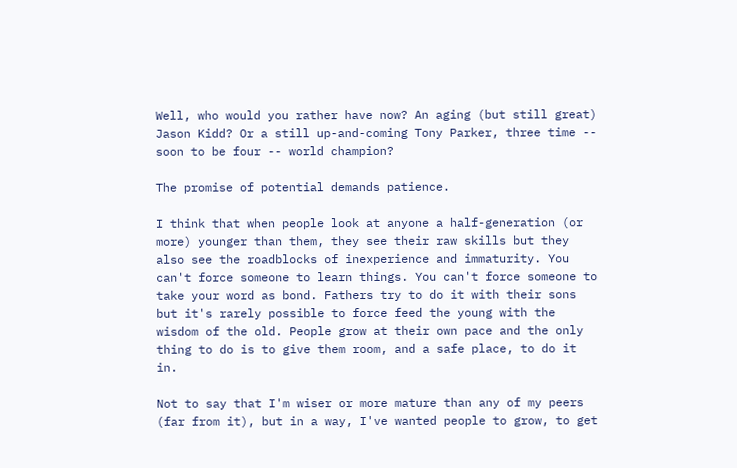Well, who would you rather have now? An aging (but still great) Jason Kidd? Or a still up-and-coming Tony Parker, three time -- soon to be four -- world champion?

The promise of potential demands patience.

I think that when people look at anyone a half-generation (or more) younger than them, they see their raw skills but they also see the roadblocks of inexperience and immaturity. You can't force someone to learn things. You can't force someone to take your word as bond. Fathers try to do it with their sons but it's rarely possible to force feed the young with the wisdom of the old. People grow at their own pace and the only thing to do is to give them room, and a safe place, to do it in.

Not to say that I'm wiser or more mature than any of my peers (far from it), but in a way, I've wanted people to grow, to get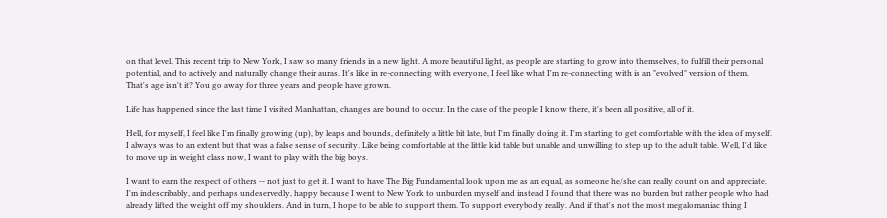on that level. This recent trip to New York, I saw so many friends in a new light. A more beautiful light, as people are starting to grow into themselves, to fulfill their personal potential, and to actively and naturally change their auras. It's like in re-connecting with everyone, I feel like what I'm re-connecting with is an "evolved" version of them. That's age isn't it? You go away for three years and people have grown.

Life has happened since the last time I visited Manhattan, changes are bound to occur. In the case of the people I know there, it's been all positive, all of it.

Hell, for myself, I feel like I'm finally growing (up), by leaps and bounds, definitely a little bit late, but I'm finally doing it. I'm starting to get comfortable with the idea of myself. I always was to an extent but that was a false sense of security. Like being comfortable at the little kid table but unable and unwilling to step up to the adult table. Well, I'd like to move up in weight class now, I want to play with the big boys.

I want to earn the respect of others -- not just to get it. I want to have The Big Fundamental look upon me as an equal, as someone he/she can really count on and appreciate. I'm indescribably, and perhaps undeservedly, happy because I went to New York to unburden myself and instead I found that there was no burden but rather people who had already lifted the weight off my shoulders. And in turn, I hope to be able to support them. To support everybody really. And if that's not the most megalomaniac thing I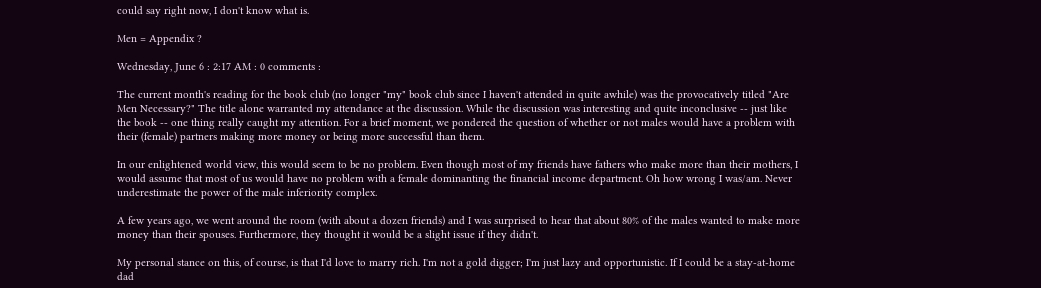could say right now, I don't know what is.

Men = Appendix ?

Wednesday, June 6 : 2:17 AM : 0 comments :

The current month's reading for the book club (no longer "my" book club since I haven't attended in quite awhile) was the provocatively titled "Are Men Necessary?" The title alone warranted my attendance at the discussion. While the discussion was interesting and quite inconclusive -- just like the book -- one thing really caught my attention. For a brief moment, we pondered the question of whether or not males would have a problem with their (female) partners making more money or being more successful than them.

In our enlightened world view, this would seem to be no problem. Even though most of my friends have fathers who make more than their mothers, I would assume that most of us would have no problem with a female dominanting the financial income department. Oh how wrong I was/am. Never underestimate the power of the male inferiority complex.

A few years ago, we went around the room (with about a dozen friends) and I was surprised to hear that about 80% of the males wanted to make more money than their spouses. Furthermore, they thought it would be a slight issue if they didn't.

My personal stance on this, of course, is that I'd love to marry rich. I'm not a gold digger; I'm just lazy and opportunistic. If I could be a stay-at-home dad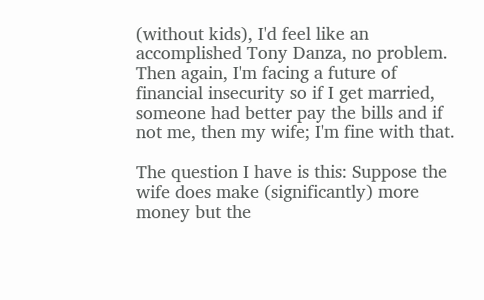(without kids), I'd feel like an accomplished Tony Danza, no problem. Then again, I'm facing a future of financial insecurity so if I get married, someone had better pay the bills and if not me, then my wife; I'm fine with that.

The question I have is this: Suppose the wife does make (significantly) more money but the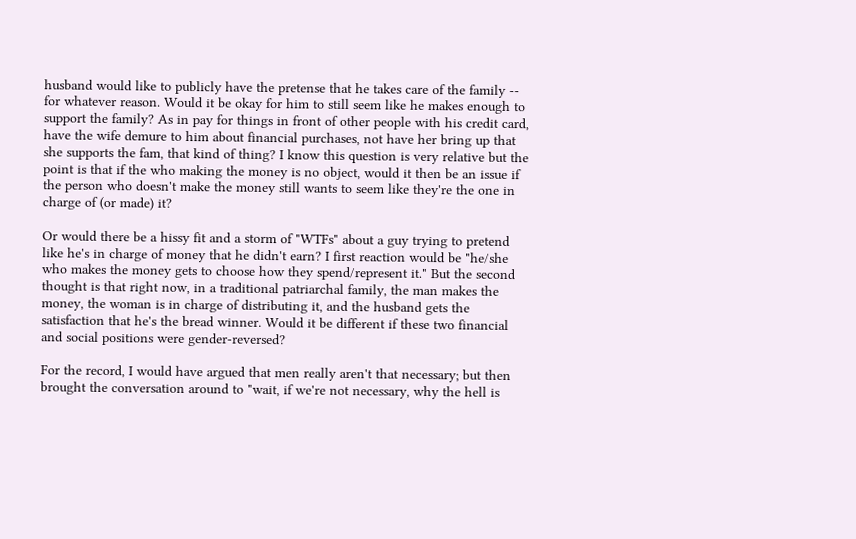husband would like to publicly have the pretense that he takes care of the family -- for whatever reason. Would it be okay for him to still seem like he makes enough to support the family? As in pay for things in front of other people with his credit card, have the wife demure to him about financial purchases, not have her bring up that she supports the fam, that kind of thing? I know this question is very relative but the point is that if the who making the money is no object, would it then be an issue if the person who doesn't make the money still wants to seem like they're the one in charge of (or made) it?

Or would there be a hissy fit and a storm of "WTFs" about a guy trying to pretend like he's in charge of money that he didn't earn? I first reaction would be "he/she who makes the money gets to choose how they spend/represent it." But the second thought is that right now, in a traditional patriarchal family, the man makes the money, the woman is in charge of distributing it, and the husband gets the satisfaction that he's the bread winner. Would it be different if these two financial and social positions were gender-reversed?

For the record, I would have argued that men really aren't that necessary; but then brought the conversation around to "wait, if we're not necessary, why the hell is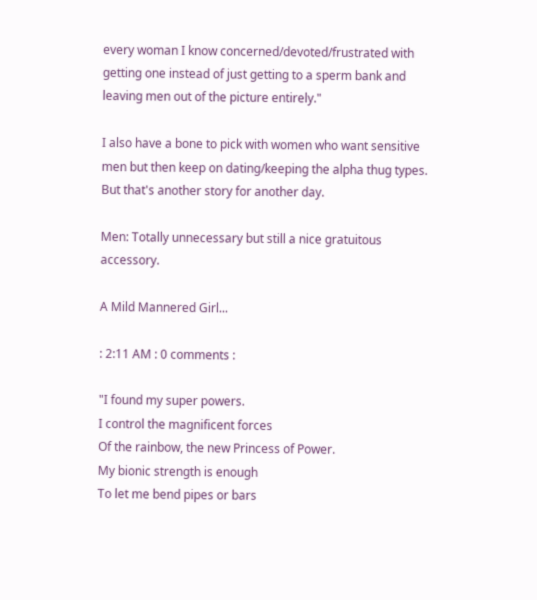every woman I know concerned/devoted/frustrated with getting one instead of just getting to a sperm bank and leaving men out of the picture entirely."

I also have a bone to pick with women who want sensitive men but then keep on dating/keeping the alpha thug types. But that's another story for another day.

Men: Totally unnecessary but still a nice gratuitous accessory.

A Mild Mannered Girl...

: 2:11 AM : 0 comments :

"I found my super powers.
I control the magnificent forces
Of the rainbow, the new Princess of Power.
My bionic strength is enough
To let me bend pipes or bars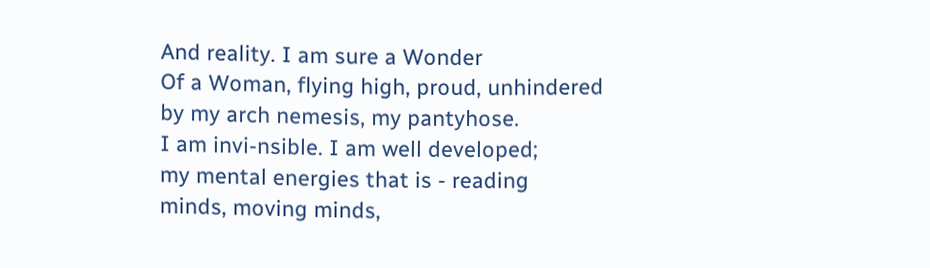And reality. I am sure a Wonder
Of a Woman, flying high, proud, unhindered
by my arch nemesis, my pantyhose.
I am invi-nsible. I am well developed;
my mental energies that is - reading
minds, moving minds,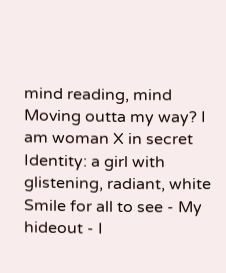mind reading, mind
Moving outta my way? I am woman X in secret
Identity: a girl with glistening, radiant, white
Smile for all to see - My hideout - I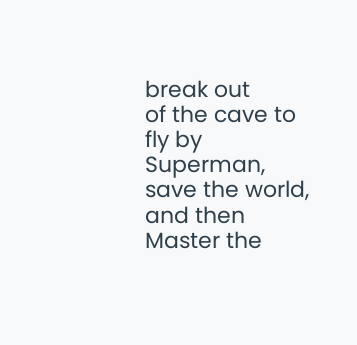break out
of the cave to fly by Superman, save the world,
and then Master the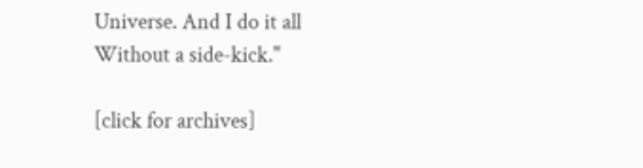Universe. And I do it all
Without a side-kick."

[click for archives]